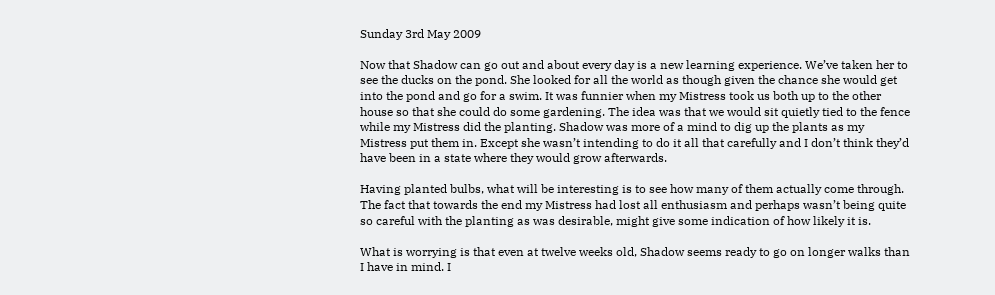Sunday 3rd May 2009

Now that Shadow can go out and about every day is a new learning experience. We’ve taken her to see the ducks on the pond. She looked for all the world as though given the chance she would get into the pond and go for a swim. It was funnier when my Mistress took us both up to the other house so that she could do some gardening. The idea was that we would sit quietly tied to the fence while my Mistress did the planting. Shadow was more of a mind to dig up the plants as my Mistress put them in. Except she wasn’t intending to do it all that carefully and I don’t think they’d have been in a state where they would grow afterwards.

Having planted bulbs, what will be interesting is to see how many of them actually come through. The fact that towards the end my Mistress had lost all enthusiasm and perhaps wasn’t being quite so careful with the planting as was desirable, might give some indication of how likely it is.

What is worrying is that even at twelve weeks old, Shadow seems ready to go on longer walks than I have in mind. I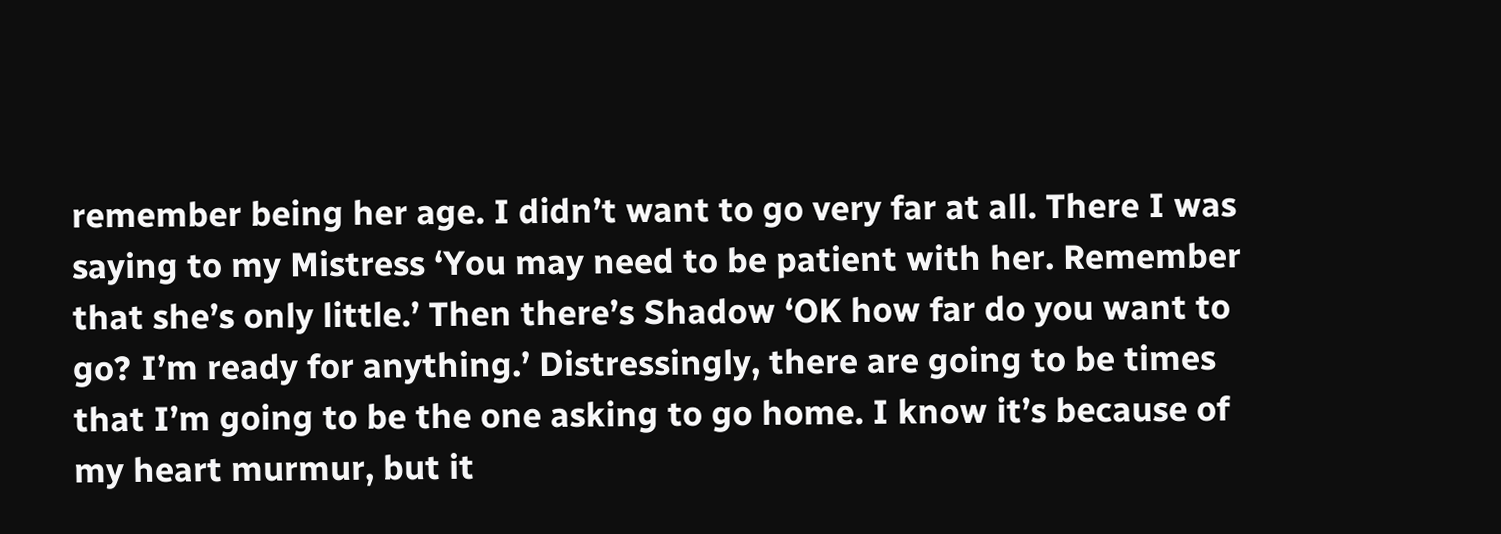remember being her age. I didn’t want to go very far at all. There I was saying to my Mistress ‘You may need to be patient with her. Remember that she’s only little.’ Then there’s Shadow ‘OK how far do you want to go? I’m ready for anything.’ Distressingly, there are going to be times that I’m going to be the one asking to go home. I know it’s because of my heart murmur, but it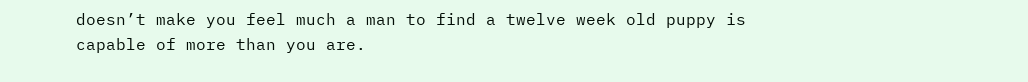doesn’t make you feel much a man to find a twelve week old puppy is capable of more than you are.